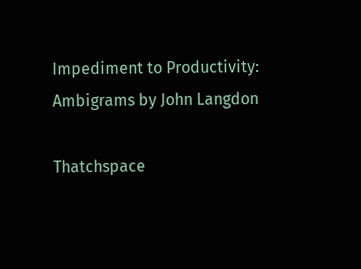Impediment to Productivity: Ambigrams by John Langdon

Thatchspace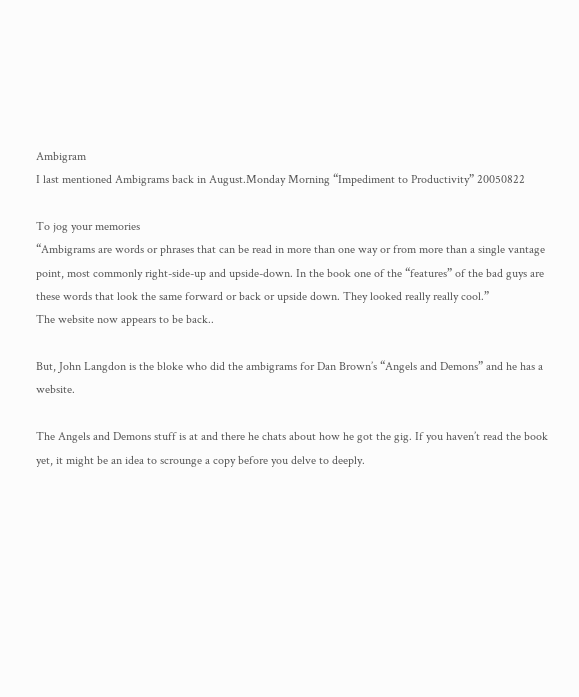Ambigram
I last mentioned Ambigrams back in August.Monday Morning “Impediment to Productivity” 20050822

To jog your memories
“Ambigrams are words or phrases that can be read in more than one way or from more than a single vantage point, most commonly right-side-up and upside-down. In the book one of the “features” of the bad guys are these words that look the same forward or back or upside down. They looked really really cool.”
The website now appears to be back..

But, John Langdon is the bloke who did the ambigrams for Dan Brown’s “Angels and Demons” and he has a website.

The Angels and Demons stuff is at and there he chats about how he got the gig. If you haven’t read the book yet, it might be an idea to scrounge a copy before you delve to deeply.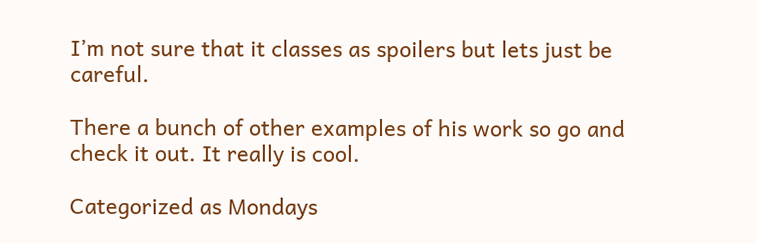I’m not sure that it classes as spoilers but lets just be careful.

There a bunch of other examples of his work so go and check it out. It really is cool.

Categorized as Mondays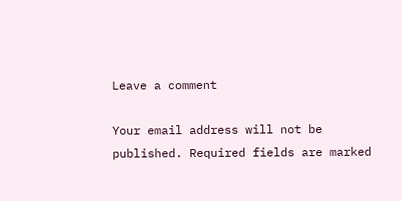Leave a comment

Your email address will not be published. Required fields are marked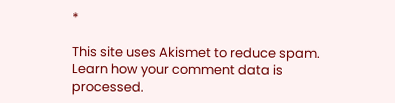*

This site uses Akismet to reduce spam. Learn how your comment data is processed.